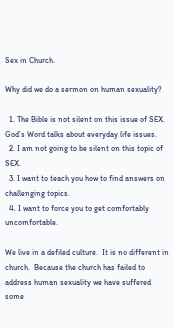Sex in Church.

Why did we do a sermon on human sexuality?

  1. The Bible is not silent on this issue of SEX.  God’s Word talks about everyday life issues.
  2. I am not going to be silent on this topic of SEX.
  3. I want to teach you how to find answers on challenging topics.
  4. I want to force you to get comfortably uncomfortable.

We live in a defiled culture.  It is no different in church.  Because the church has failed to address human sexuality we have suffered some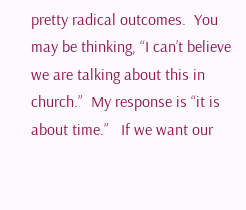pretty radical outcomes.  You may be thinking, “I can’t believe we are talking about this in church.”  My response is “it is about time.”   If we want our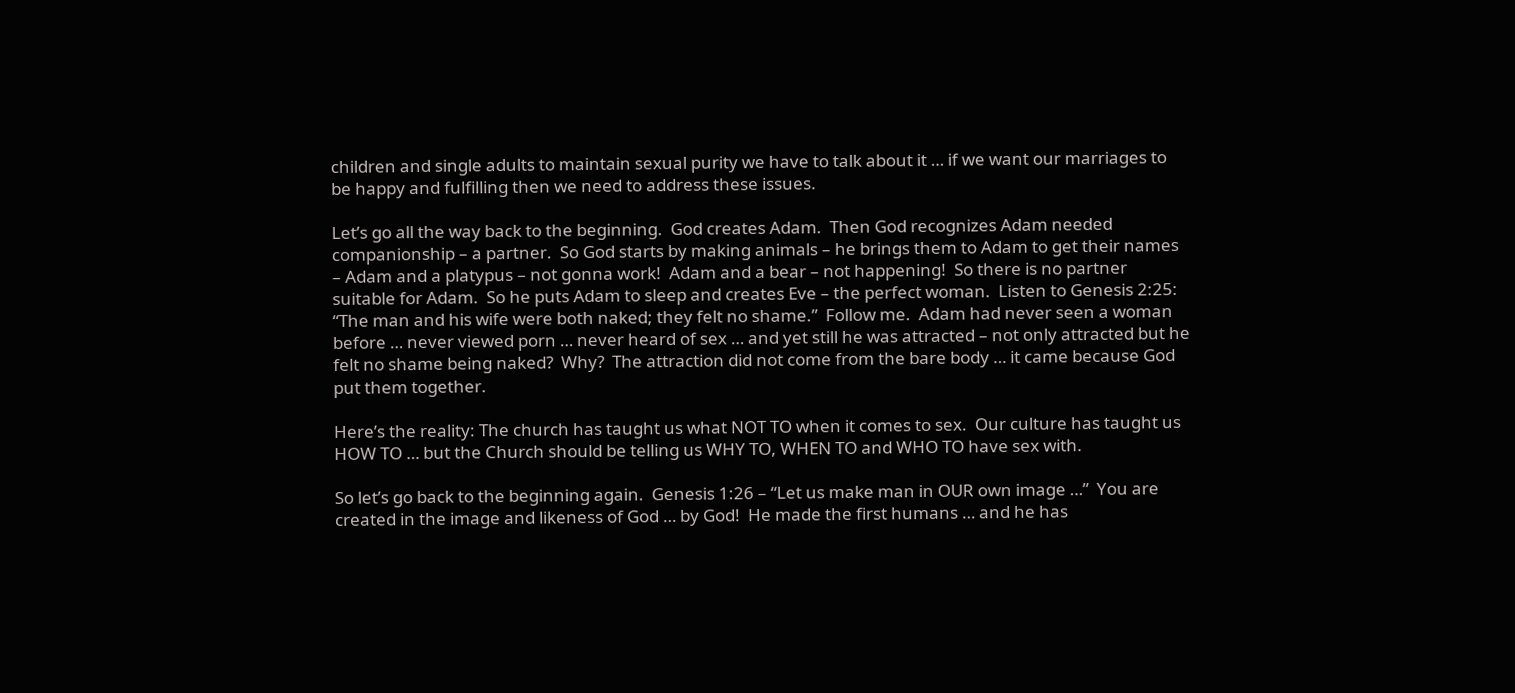children and single adults to maintain sexual purity we have to talk about it … if we want our marriages to be happy and fulfilling then we need to address these issues.

Let’s go all the way back to the beginning.  God creates Adam.  Then God recognizes Adam needed companionship – a partner.  So God starts by making animals – he brings them to Adam to get their names – Adam and a platypus – not gonna work!  Adam and a bear – not happening!  So there is no partner suitable for Adam.  So he puts Adam to sleep and creates Eve – the perfect woman.  Listen to Genesis 2:25:  “The man and his wife were both naked; they felt no shame.”  Follow me.  Adam had never seen a woman before … never viewed porn … never heard of sex … and yet still he was attracted – not only attracted but he felt no shame being naked?  Why?  The attraction did not come from the bare body … it came because God put them together.

Here’s the reality: The church has taught us what NOT TO when it comes to sex.  Our culture has taught us HOW TO … but the Church should be telling us WHY TO, WHEN TO and WHO TO have sex with.

So let’s go back to the beginning again.  Genesis 1:26 – “Let us make man in OUR own image …”  You are created in the image and likeness of God … by God!  He made the first humans … and he has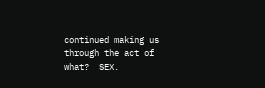continued making us through the act of what?  SEX.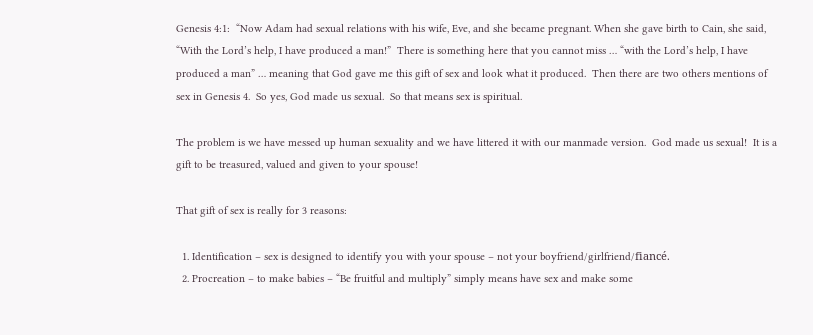Genesis 4:1:  “Now Adam had sexual relations with his wife, Eve, and she became pregnant. When she gave birth to Cain, she said, “With the Lord’s help, I have produced a man!”  There is something here that you cannot miss … “with the Lord’s help, I have produced a man” … meaning that God gave me this gift of sex and look what it produced.  Then there are two others mentions of sex in Genesis 4.  So yes, God made us sexual.  So that means sex is spiritual.

The problem is we have messed up human sexuality and we have littered it with our manmade version.  God made us sexual!  It is a gift to be treasured, valued and given to your spouse!

That gift of sex is really for 3 reasons:

  1. Identification – sex is designed to identify you with your spouse – not your boyfriend/girlfriend/fiancé.
  2. Procreation – to make babies – “Be fruitful and multiply” simply means have sex and make some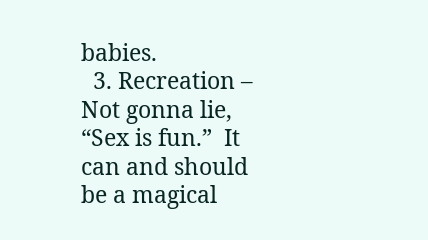babies.
  3. Recreation – Not gonna lie, “Sex is fun.”  It can and should be a magical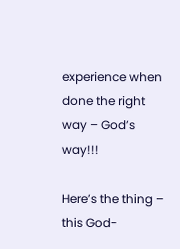experience when done the right way – God’s way!!!

Here’s the thing – this God-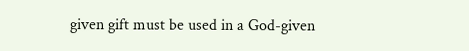given gift must be used in a God-given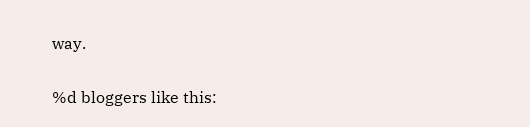way.

%d bloggers like this: